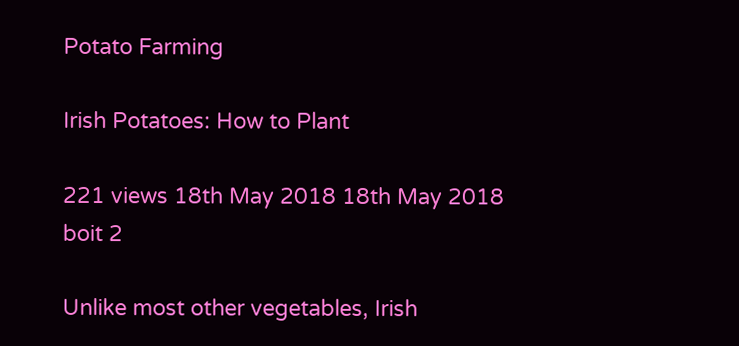Potato Farming

Irish Potatoes: How to Plant

221 views 18th May 2018 18th May 2018 boit 2

Unlike most other vegetables, Irish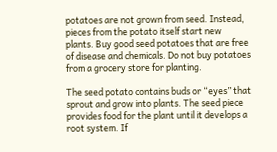potatoes are not grown from seed. Instead, pieces from the potato itself start new plants. Buy good seed potatoes that are free of disease and chemicals. Do not buy potatoes from a grocery store for planting.

The seed potato contains buds or “eyes” that sprout and grow into plants. The seed piece provides food for the plant until it develops a root system. If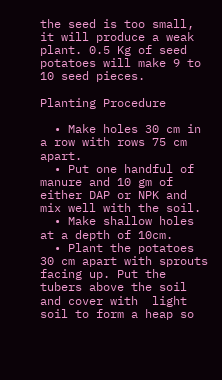the seed is too small, it will produce a weak plant. 0.5 Kg of seed potatoes will make 9 to 10 seed pieces.

Planting Procedure

  • Make holes 30 cm in a row with rows 75 cm apart.
  • Put one handful of manure and 10 gm of either DAP or NPK and mix well with the soil.
  • Make shallow holes at a depth of 10cm.
  • Plant the potatoes 30 cm apart with sprouts facing up. Put the tubers above the soil and cover with  light soil to form a heap so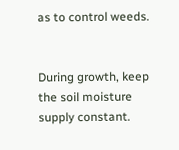as to control weeds.


During growth, keep the soil moisture supply constant.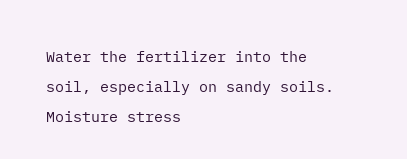Water the fertilizer into the soil, especially on sandy soils. Moisture stress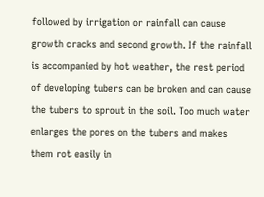followed by irrigation or rainfall can cause growth cracks and second growth. If the rainfall is accompanied by hot weather, the rest period of developing tubers can be broken and can cause the tubers to sprout in the soil. Too much water enlarges the pores on the tubers and makes them rot easily in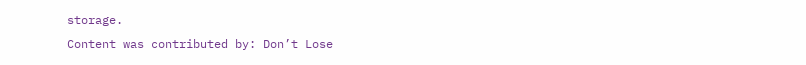storage.
Content was contributed by: Don’t Lose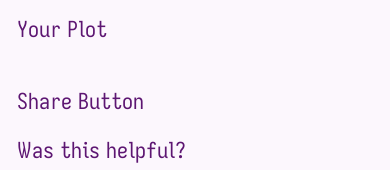Your Plot


Share Button

Was this helpful?